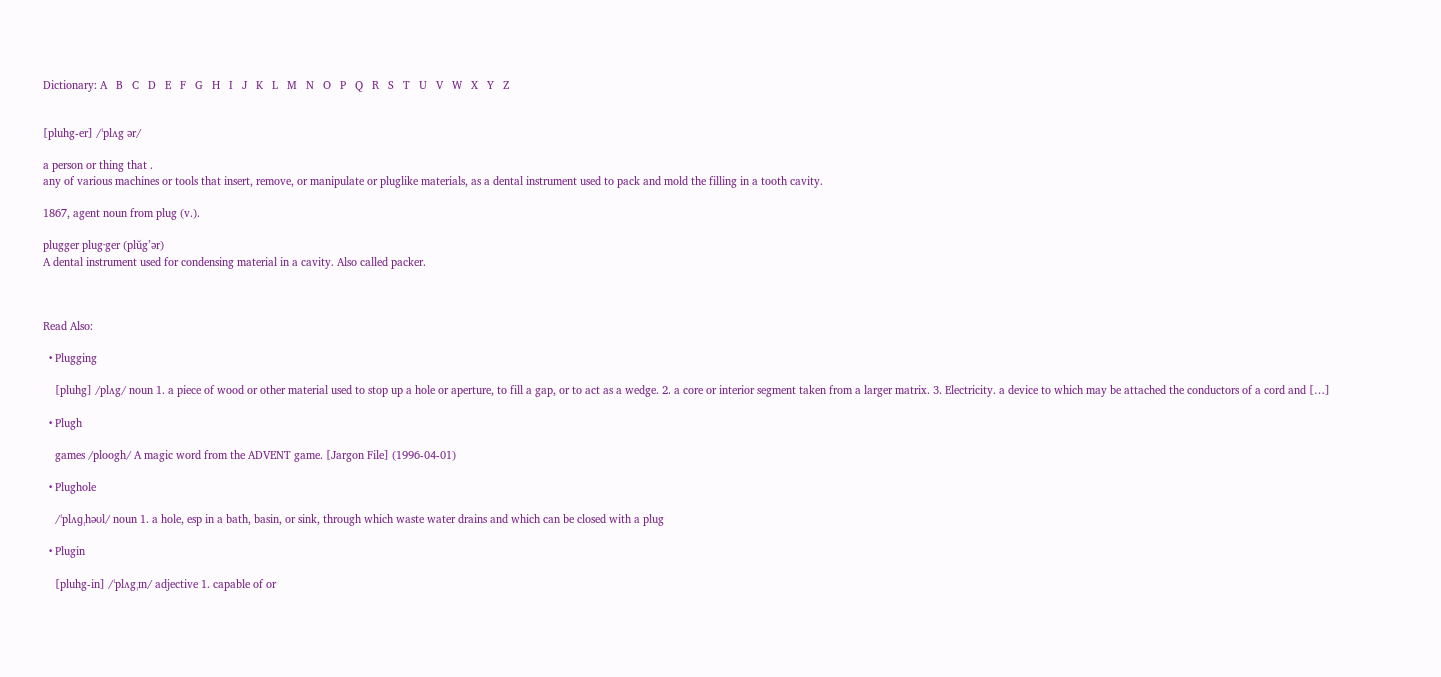Dictionary: A   B   C   D   E   F   G   H   I   J   K   L   M   N   O   P   Q   R   S   T   U   V   W   X   Y   Z


[pluhg-er] /ˈplʌg ər/

a person or thing that .
any of various machines or tools that insert, remove, or manipulate or pluglike materials, as a dental instrument used to pack and mold the filling in a tooth cavity.

1867, agent noun from plug (v.).

plugger plug·ger (plŭg’ər)
A dental instrument used for condensing material in a cavity. Also called packer.



Read Also:

  • Plugging

    [pluhg] /plʌg/ noun 1. a piece of wood or other material used to stop up a hole or aperture, to fill a gap, or to act as a wedge. 2. a core or interior segment taken from a larger matrix. 3. Electricity. a device to which may be attached the conductors of a cord and […]

  • Plugh

    games /ploogh/ A magic word from the ADVENT game. [Jargon File] (1996-04-01)

  • Plughole

    /ˈplʌɡˌhəʊl/ noun 1. a hole, esp in a bath, basin, or sink, through which waste water drains and which can be closed with a plug

  • Plugin

    [pluhg-in] /ˈplʌgˌɪn/ adjective 1. capable of or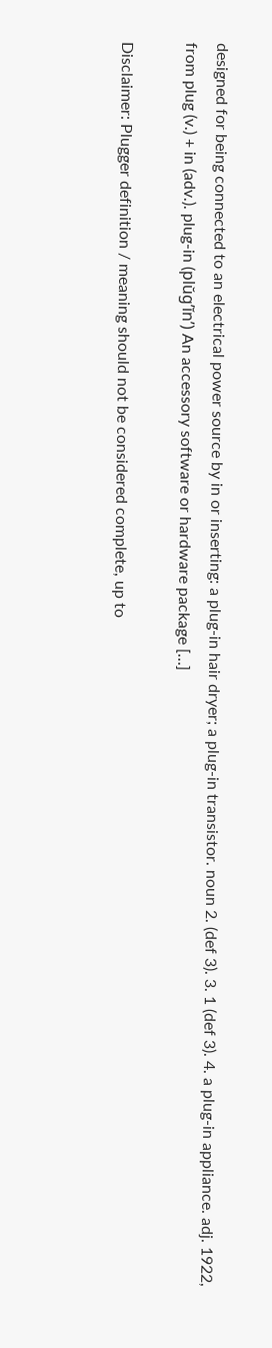designed for being connected to an electrical power source by in or inserting: a plug-in hair dryer; a plug-in transistor. noun 2. (def 3). 3. 1 (def 3). 4. a plug-in appliance. adj. 1922, from plug (v.) + in (adv.). plug-in (plŭg’ĭn’) An accessory software or hardware package […]

Disclaimer: Plugger definition / meaning should not be considered complete, up to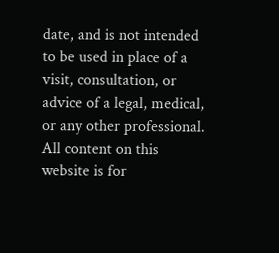date, and is not intended to be used in place of a visit, consultation, or advice of a legal, medical, or any other professional. All content on this website is for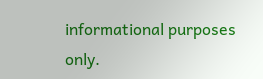informational purposes only.